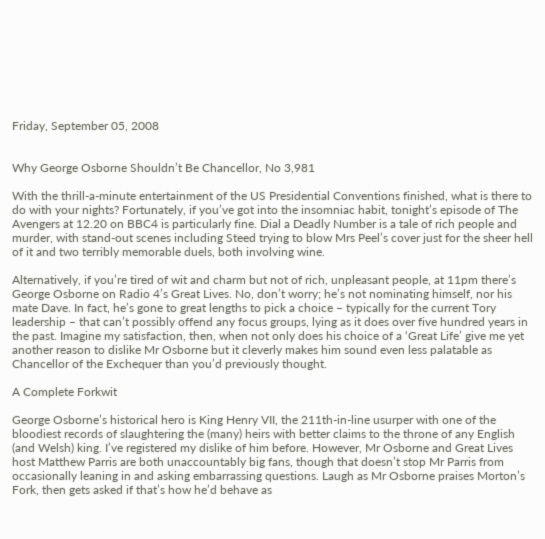Friday, September 05, 2008


Why George Osborne Shouldn’t Be Chancellor, No 3,981

With the thrill-a-minute entertainment of the US Presidential Conventions finished, what is there to do with your nights? Fortunately, if you’ve got into the insomniac habit, tonight’s episode of The Avengers at 12.20 on BBC4 is particularly fine. Dial a Deadly Number is a tale of rich people and murder, with stand-out scenes including Steed trying to blow Mrs Peel’s cover just for the sheer hell of it and two terribly memorable duels, both involving wine.

Alternatively, if you’re tired of wit and charm but not of rich, unpleasant people, at 11pm there’s George Osborne on Radio 4’s Great Lives. No, don’t worry; he’s not nominating himself, nor his mate Dave. In fact, he’s gone to great lengths to pick a choice – typically for the current Tory leadership – that can’t possibly offend any focus groups, lying as it does over five hundred years in the past. Imagine my satisfaction, then, when not only does his choice of a ‘Great Life’ give me yet another reason to dislike Mr Osborne but it cleverly makes him sound even less palatable as Chancellor of the Exchequer than you’d previously thought.

A Complete Forkwit

George Osborne’s historical hero is King Henry VII, the 211th-in-line usurper with one of the bloodiest records of slaughtering the (many) heirs with better claims to the throne of any English (and Welsh) king. I’ve registered my dislike of him before. However, Mr Osborne and Great Lives host Matthew Parris are both unaccountably big fans, though that doesn’t stop Mr Parris from occasionally leaning in and asking embarrassing questions. Laugh as Mr Osborne praises Morton’s Fork, then gets asked if that’s how he’d behave as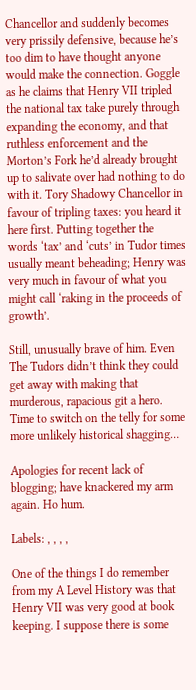Chancellor and suddenly becomes very prissily defensive, because he’s too dim to have thought anyone would make the connection. Goggle as he claims that Henry VII tripled the national tax take purely through expanding the economy, and that ruthless enforcement and the Morton’s Fork he’d already brought up to salivate over had nothing to do with it. Tory Shadowy Chancellor in favour of tripling taxes: you heard it here first. Putting together the words ‘tax’ and ‘cuts’ in Tudor times usually meant beheading; Henry was very much in favour of what you might call ‘raking in the proceeds of growth’.

Still, unusually brave of him. Even The Tudors didn’t think they could get away with making that murderous, rapacious git a hero. Time to switch on the telly for some more unlikely historical shagging…

Apologies for recent lack of blogging; have knackered my arm again. Ho hum.

Labels: , , , ,

One of the things I do remember from my A Level History was that Henry VII was very good at book keeping. I suppose there is some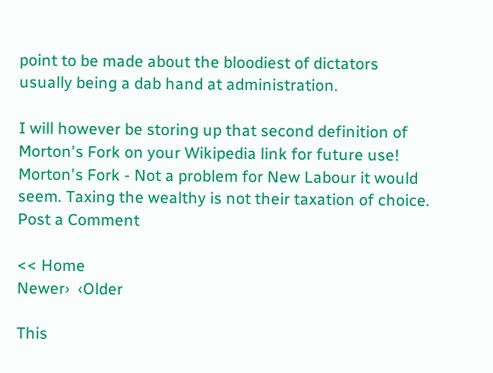point to be made about the bloodiest of dictators usually being a dab hand at administration.

I will however be storing up that second definition of Morton's Fork on your Wikipedia link for future use!
Morton's Fork - Not a problem for New Labour it would seem. Taxing the wealthy is not their taxation of choice.
Post a Comment

<< Home
Newer›  ‹Older

This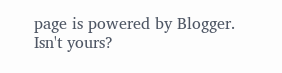page is powered by Blogger. Isn't yours?